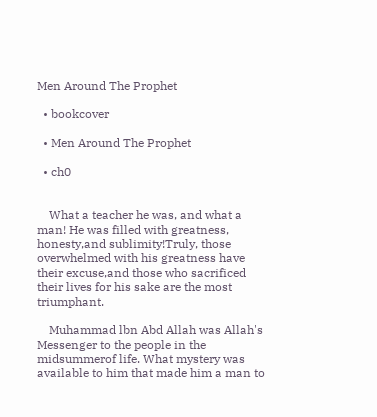Men Around The Prophet

  • bookcover

  • Men Around The Prophet

  • ch0


    What a teacher he was, and what a man! He was filled with greatness, honesty,and sublimity!Truly, those overwhelmed with his greatness have their excuse,and those who sacrificed their lives for his sake are the most triumphant.

    Muhammad lbn Abd Allah was Allah's Messenger to the people in the midsummerof life. What mystery was available to him that made him a man to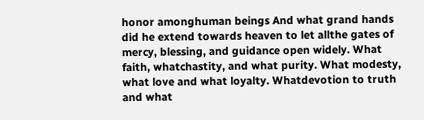honor amonghuman beings And what grand hands did he extend towards heaven to let allthe gates of mercy, blessing, and guidance open widely. What faith, whatchastity, and what purity. What modesty, what love and what loyalty. Whatdevotion to truth and what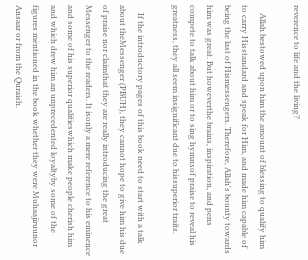reverence to life and the living?

    Allah bestowed upon him the amount of blessing to qualify him to carry Hisstandard and speak for Him, and made him capable of being the last of Hismessengers. Therefore, Allah's bounty towards him was great. But howeverthe brains, inspiration, and pens compete to talk about him or to sing hymnsof praise to reveal his greatness, they all seem insignificant due to hissuperior traits.

    If the introductory pages of this book need to start with a talk about theMessenger (PBUH), they cannot hope to give him his due of praise nor claimthat they are really introducing the great Messenger to the readers. It isonly a mere reference to his eminence and some of his superior qualitieswhich make people cherish him and which drew him an unprecedented loyaltyby some of the figures mentioned in the book whether they were Muhaajiruunor Ansaar or from the Quraish.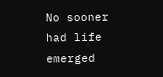No sooner had life emerged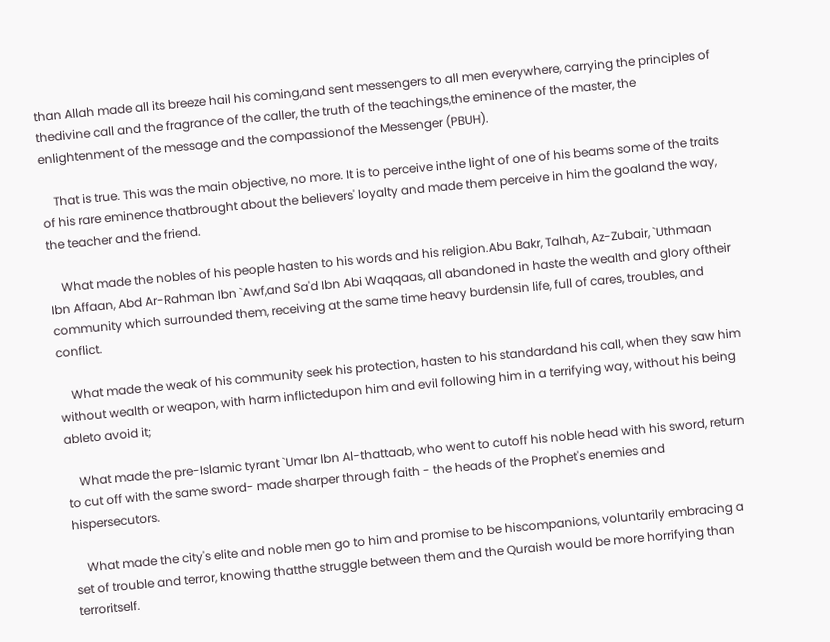than Allah made all its breeze hail his coming,and sent messengers to all men everywhere, carrying the principles of thedivine call and the fragrance of the caller, the truth of the teachings,the eminence of the master, the enlightenment of the message and the compassionof the Messenger (PBUH).

    That is true. This was the main objective, no more. It is to perceive inthe light of one of his beams some of the traits of his rare eminence thatbrought about the believers' loyalty and made them perceive in him the goaland the way, the teacher and the friend.

    What made the nobles of his people hasten to his words and his religion.Abu Bakr, Talhah, Az-Zubair, `Uthmaan Ibn Affaan, Abd Ar-Rahman Ibn `Awf,and Sa'd Ibn Abi Waqqaas, all abandoned in haste the wealth and glory oftheir community which surrounded them, receiving at the same time heavy burdensin life, full of cares, troubles, and conflict.

    What made the weak of his community seek his protection, hasten to his standardand his call, when they saw him without wealth or weapon, with harm inflictedupon him and evil following him in a terrifying way, without his being ableto avoid it;

    What made the pre-Islamic tyrant `Umar lbn Al-thattaab, who went to cutoff his noble head with his sword, return to cut off with the same sword- made sharper through faith - the heads of the Prophet's enemies and hispersecutors.

    What made the city's elite and noble men go to him and promise to be hiscompanions, voluntarily embracing a set of trouble and terror, knowing thatthe struggle between them and the Quraish would be more horrifying than terroritself.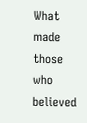What made those who believed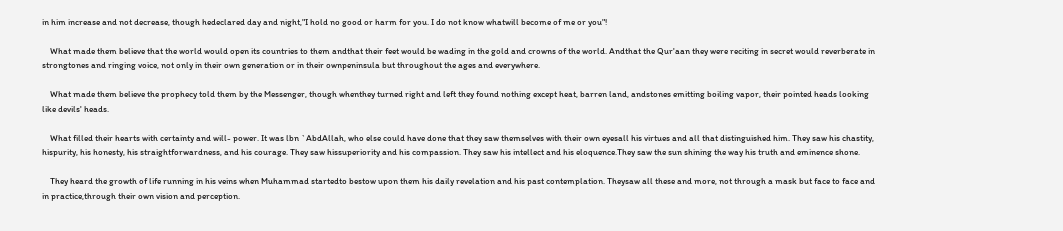in him increase and not decrease, though hedeclared day and night,"I hold no good or harm for you. I do not know whatwill become of me or you"!

    What made them believe that the world would open its countries to them andthat their feet would be wading in the gold and crowns of the world. Andthat the Qur'aan they were reciting in secret would reverberate in strongtones and ringing voice, not only in their own generation or in their ownpeninsula but throughout the ages and everywhere.

    What made them believe the prophecy told them by the Messenger, though whenthey turned right and left they found nothing except heat, barren land, andstones emitting boiling vapor, their pointed heads looking like devils' heads.

    What filled their hearts with certainty and will- power. It was lbn `AbdAllah, who else could have done that they saw themselves with their own eyesall his virtues and all that distinguished him. They saw his chastity, hispurity, his honesty, his straightforwardness, and his courage. They saw hissuperiority and his compassion. They saw his intellect and his eloquence.They saw the sun shining the way his truth and eminence shone.

    They heard the growth of life running in his veins when Muhammad startedto bestow upon them his daily revelation and his past contemplation. Theysaw all these and more, not through a mask but face to face and in practice,through their own vision and perception.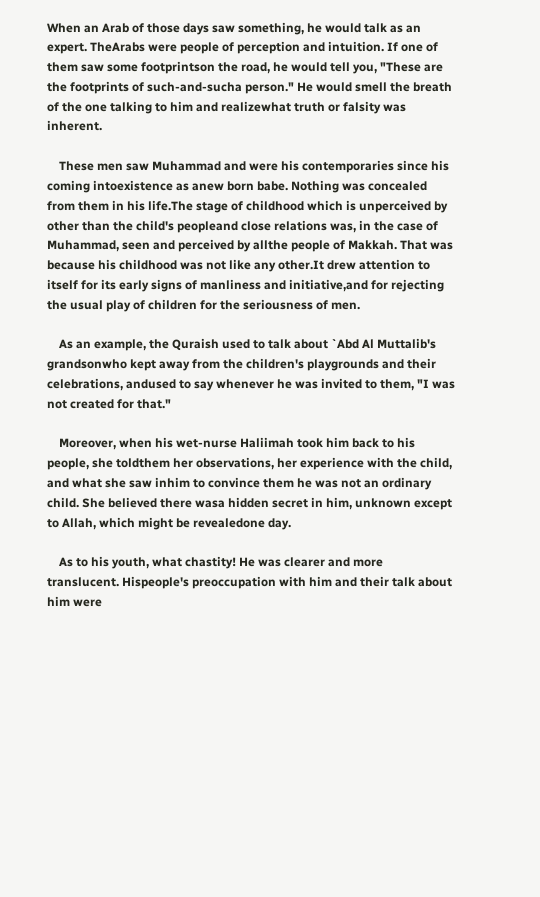When an Arab of those days saw something, he would talk as an expert. TheArabs were people of perception and intuition. If one of them saw some footprintson the road, he would tell you, "These are the footprints of such-and-sucha person." He would smell the breath of the one talking to him and realizewhat truth or falsity was inherent.

    These men saw Muhammad and were his contemporaries since his coming intoexistence as anew born babe. Nothing was concealed from them in his life.The stage of childhood which is unperceived by other than the child's peopleand close relations was, in the case of Muhammad, seen and perceived by allthe people of Makkah. That was because his childhood was not like any other.It drew attention to itself for its early signs of manliness and initiative,and for rejecting the usual play of children for the seriousness of men.

    As an example, the Quraish used to talk about `Abd Al Muttalib's grandsonwho kept away from the children's playgrounds and their celebrations, andused to say whenever he was invited to them, "I was not created for that."

    Moreover, when his wet-nurse Haliimah took him back to his people, she toldthem her observations, her experience with the child, and what she saw inhim to convince them he was not an ordinary child. She believed there wasa hidden secret in him, unknown except to Allah, which might be revealedone day.

    As to his youth, what chastity! He was clearer and more translucent. Hispeople's preoccupation with him and their talk about him were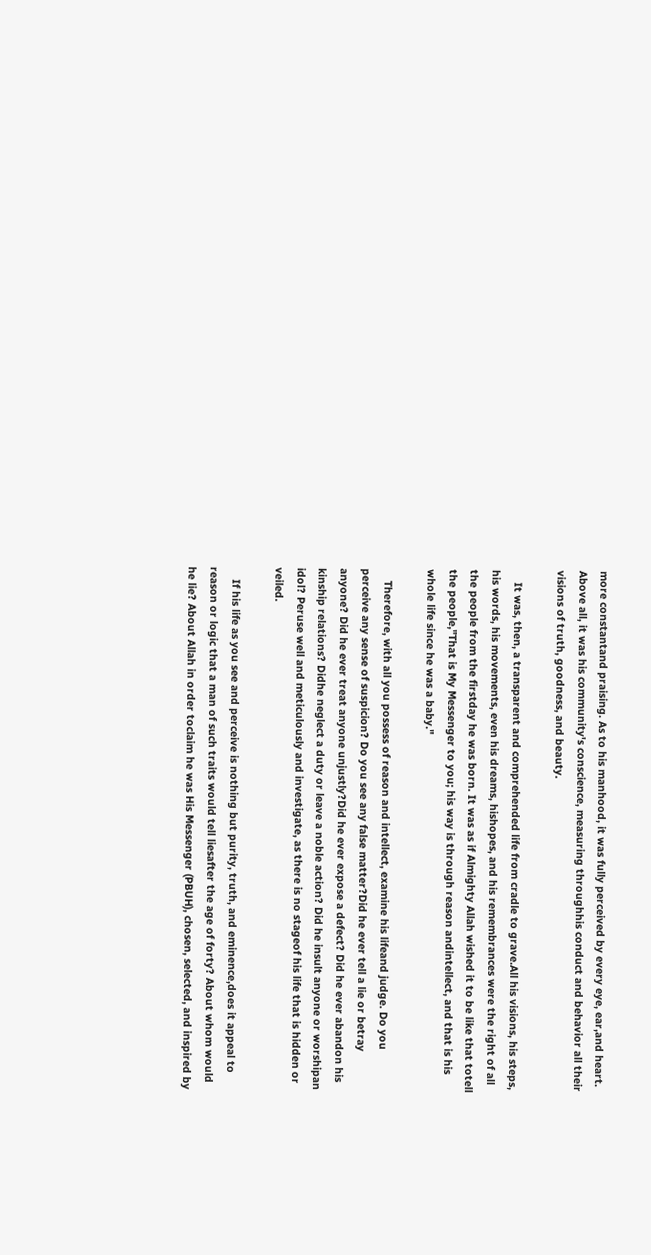more constantand praising. As to his manhood, it was fully perceived by every eye, ear,and heart. Above all, it was his community's conscience, measuring throughhis conduct and behavior all their visions of truth, goodness, and beauty.

    It was, then, a transparent and comprehended life from cradle to grave.All his visions, his steps, his words, his movements, even his dreams, hishopes, and his remembrances were the right of all the people from the firstday he was born. It was as if Almighty Allah wished it to be like that totell the people,"That is My Messenger to you; his way is through reason andintellect, and that is his whole life since he was a baby."

    Therefore, with all you possess of reason and intellect, examine his lifeand judge. Do you perceive any sense of suspicion? Do you see any false matter?Did he ever tell a lie or betray anyone? Did he ever treat anyone unjustly?Did he ever expose a defect? Did he ever abandon his kinship relations? Didhe neglect a duty or leave a noble action? Did he insult anyone or worshipan idol? Peruse well and meticulously and investigate, as there is no stageof his life that is hidden or veiled.

    If his life as you see and perceive is nothing but purity, truth, and eminence,does it appeal to reason or logic that a man of such traits would tell liesafter the age of forty? About whom would he lie? About Allah in order toclaim he was His Messenger (PBUH), chosen, selected, and inspired by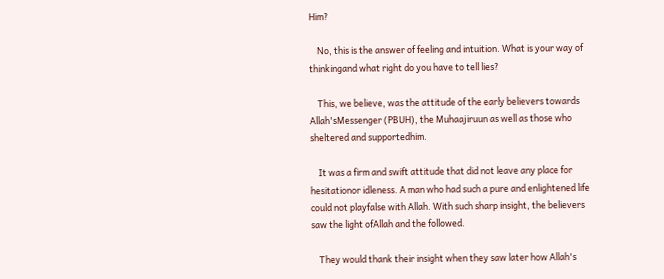Him?

    No, this is the answer of feeling and intuition. What is your way of thinkingand what right do you have to tell lies?

    This, we believe, was the attitude of the early believers towards Allah'sMessenger (PBUH), the Muhaajiruun as well as those who sheltered and supportedhim.

    It was a firm and swift attitude that did not leave any place for hesitationor idleness. A man who had such a pure and enlightened life could not playfalse with Allah. With such sharp insight, the believers saw the light ofAllah and the followed.

    They would thank their insight when they saw later how Allah's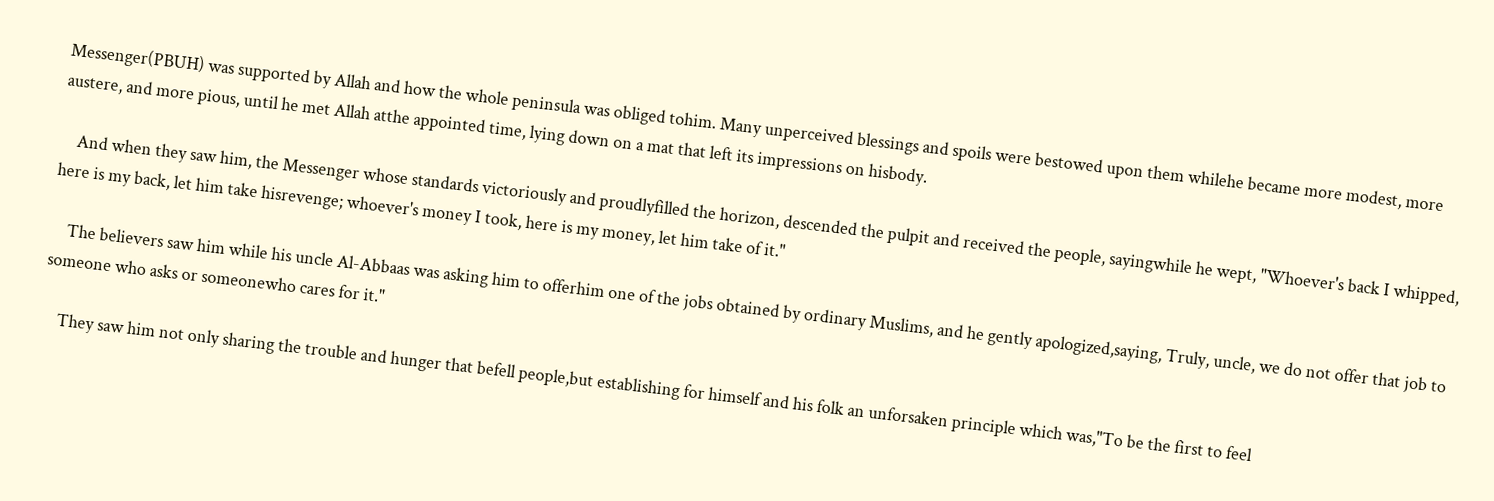Messenger(PBUH) was supported by Allah and how the whole peninsula was obliged tohim. Many unperceived blessings and spoils were bestowed upon them whilehe became more modest, more austere, and more pious, until he met Allah atthe appointed time, lying down on a mat that left its impressions on hisbody.

    And when they saw him, the Messenger whose standards victoriously and proudlyfilled the horizon, descended the pulpit and received the people, sayingwhile he wept, "Whoever's back I whipped, here is my back, let him take hisrevenge; whoever's money I took, here is my money, let him take of it."

    The believers saw him while his uncle Al-Abbaas was asking him to offerhim one of the jobs obtained by ordinary Muslims, and he gently apologized,saying, Truly, uncle, we do not offer that job to someone who asks or someonewho cares for it."

    They saw him not only sharing the trouble and hunger that befell people,but establishing for himself and his folk an unforsaken principle which was,"To be the first to feel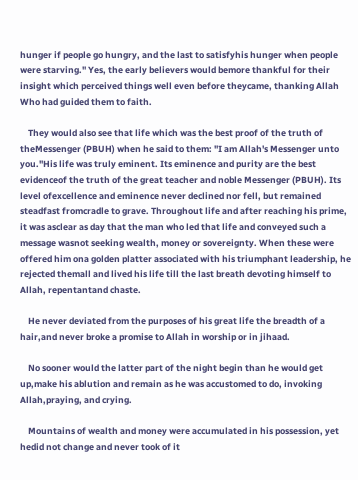hunger if people go hungry, and the last to satisfyhis hunger when people were starving." Yes, the early believers would bemore thankful for their insight which perceived things well even before theycame, thanking Allah Who had guided them to faith.

    They would also see that life which was the best proof of the truth of theMessenger (PBUH) when he said to them: "I am Allah's Messenger unto you."His life was truly eminent. Its eminence and purity are the best evidenceof the truth of the great teacher and noble Messenger (PBUH). Its level ofexcellence and eminence never declined nor fell, but remained steadfast fromcradle to grave. Throughout life and after reaching his prime, it was asclear as day that the man who led that life and conveyed such a message wasnot seeking wealth, money or sovereignty. When these were offered him ona golden platter associated with his triumphant leadership, he rejected themall and lived his life till the last breath devoting himself to Allah, repentantand chaste.

    He never deviated from the purposes of his great life the breadth of a hair,and never broke a promise to Allah in worship or in jihaad.

    No sooner would the latter part of the night begin than he would get up,make his ablution and remain as he was accustomed to do, invoking Allah,praying, and crying.

    Mountains of wealth and money were accumulated in his possession, yet hedid not change and never took of it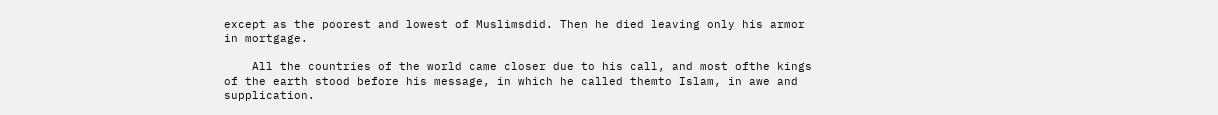except as the poorest and lowest of Muslimsdid. Then he died leaving only his armor in mortgage.

    All the countries of the world came closer due to his call, and most ofthe kings of the earth stood before his message, in which he called themto Islam, in awe and supplication.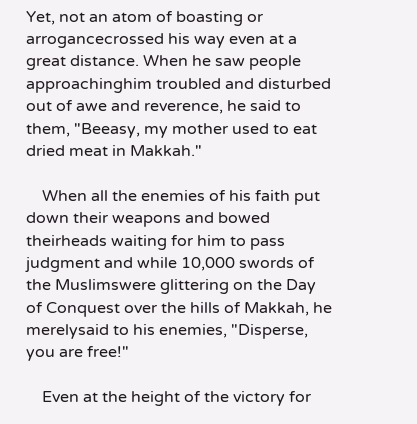Yet, not an atom of boasting or arrogancecrossed his way even at a great distance. When he saw people approachinghim troubled and disturbed out of awe and reverence, he said to them, "Beeasy, my mother used to eat dried meat in Makkah."

    When all the enemies of his faith put down their weapons and bowed theirheads waiting for him to pass judgment and while 10,000 swords of the Muslimswere glittering on the Day of Conquest over the hills of Makkah, he merelysaid to his enemies, "Disperse, you are free!"

    Even at the height of the victory for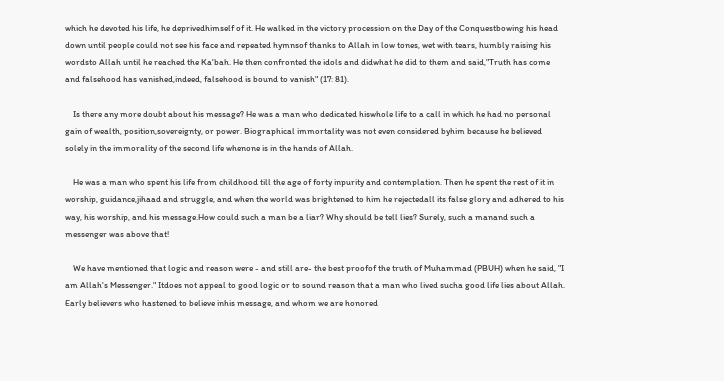which he devoted his life, he deprivedhimself of it. He walked in the victory procession on the Day of the Conquestbowing his head down until people could not see his face and repeated hymnsof thanks to Allah in low tones, wet with tears, humbly raising his wordsto Allah until he reached the Ka'bah. He then confronted the idols and didwhat he did to them and said,"Truth has come and falsehood has vanished,indeed, falsehood is bound to vanish" (17: 81).

    Is there any more doubt about his message? He was a man who dedicated hiswhole life to a call in which he had no personal gain of wealth, position,sovereignty, or power. Biographical immortality was not even considered byhim because he believed solely in the immorality of the second life whenone is in the hands of Allah.

    He was a man who spent his life from childhood till the age of forty inpurity and contemplation. Then he spent the rest of it in worship, guidance,jihaad and struggle, and when the world was brightened to him he rejectedall its false glory and adhered to his way, his worship, and his message.How could such a man be a liar? Why should be tell lies? Surely, such a manand such a messenger was above that!

    We have mentioned that logic and reason were - and still are- the best proofof the truth of Muhammad (PBUH) when he said, "I am Allah's Messenger." Itdoes not appeal to good logic or to sound reason that a man who lived sucha good life lies about Allah. Early believers who hastened to believe inhis message, and whom we are honored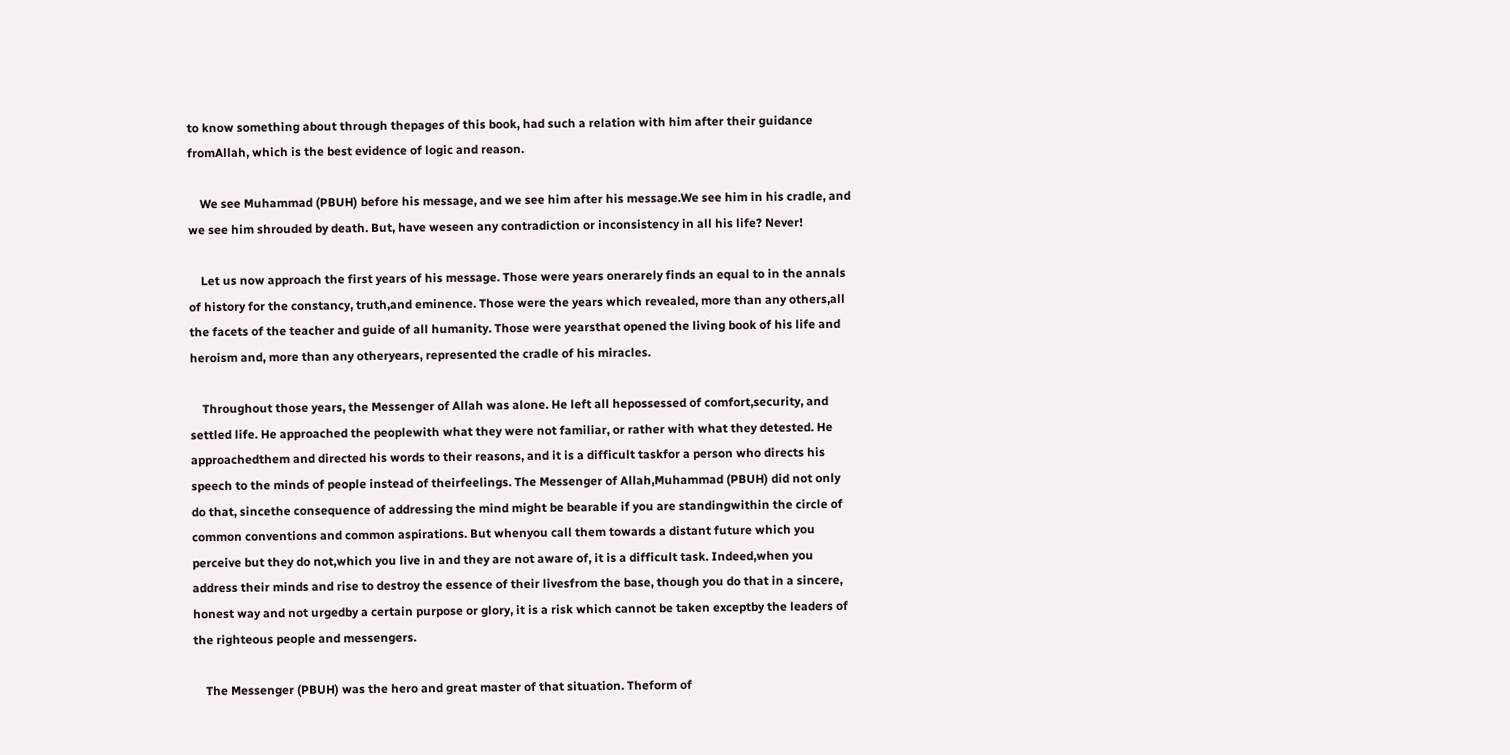to know something about through thepages of this book, had such a relation with him after their guidance fromAllah, which is the best evidence of logic and reason.

    We see Muhammad (PBUH) before his message, and we see him after his message.We see him in his cradle, and we see him shrouded by death. But, have weseen any contradiction or inconsistency in all his life? Never!

    Let us now approach the first years of his message. Those were years onerarely finds an equal to in the annals of history for the constancy, truth,and eminence. Those were the years which revealed, more than any others,all the facets of the teacher and guide of all humanity. Those were yearsthat opened the living book of his life and heroism and, more than any otheryears, represented the cradle of his miracles.

    Throughout those years, the Messenger of Allah was alone. He left all hepossessed of comfort,security, and settled life. He approached the peoplewith what they were not familiar, or rather with what they detested. He approachedthem and directed his words to their reasons, and it is a difficult taskfor a person who directs his speech to the minds of people instead of theirfeelings. The Messenger of Allah,Muhammad (PBUH) did not only do that, sincethe consequence of addressing the mind might be bearable if you are standingwithin the circle of common conventions and common aspirations. But whenyou call them towards a distant future which you perceive but they do not,which you live in and they are not aware of, it is a difficult task. Indeed,when you address their minds and rise to destroy the essence of their livesfrom the base, though you do that in a sincere, honest way and not urgedby a certain purpose or glory, it is a risk which cannot be taken exceptby the leaders of the righteous people and messengers.

    The Messenger (PBUH) was the hero and great master of that situation. Theform of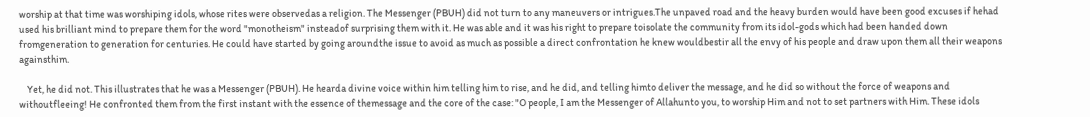worship at that time was worshiping idols, whose rites were observedas a religion. The Messenger (PBUH) did not turn to any maneuvers or intrigues.The unpaved road and the heavy burden would have been good excuses if hehad used his brilliant mind to prepare them for the word "monotheism" insteadof surprising them with it. He was able and it was his right to prepare toisolate the community from its idol-gods which had been handed down fromgeneration to generation for centuries. He could have started by going aroundthe issue to avoid as much as possible a direct confrontation he knew wouldbestir all the envy of his people and draw upon them all their weapons againsthim.

    Yet, he did not. This illustrates that he was a Messenger (PBUH). He hearda divine voice within him telling him to rise, and he did, and telling himto deliver the message, and he did so without the force of weapons and withoutfleeing! He confronted them from the first instant with the essence of themessage and the core of the case: "O people, I am the Messenger of Allahunto you, to worship Him and not to set partners with Him. These idols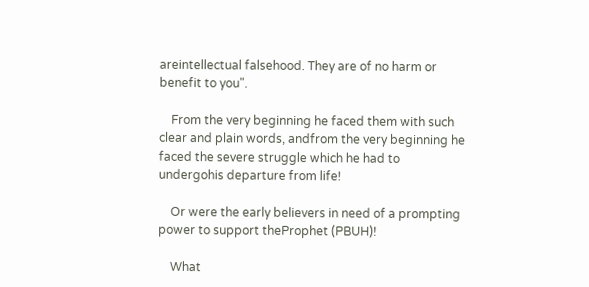areintellectual falsehood. They are of no harm or benefit to you".

    From the very beginning he faced them with such clear and plain words, andfrom the very beginning he faced the severe struggle which he had to undergohis departure from life!

    Or were the early believers in need of a prompting power to support theProphet (PBUH)!

    What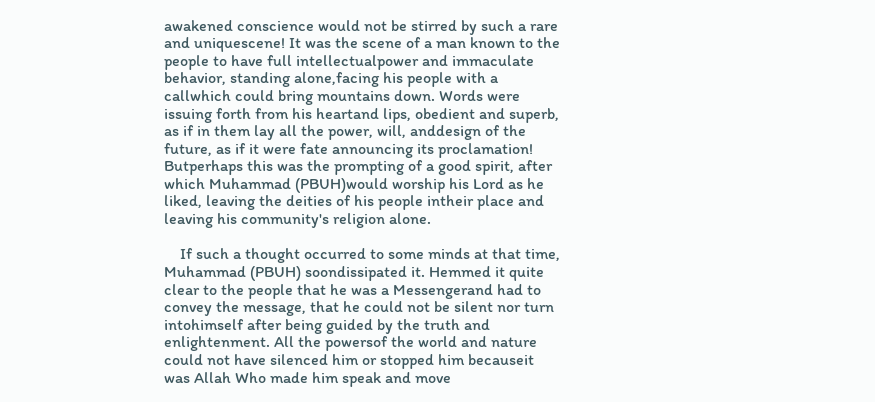awakened conscience would not be stirred by such a rare and uniquescene! It was the scene of a man known to the people to have full intellectualpower and immaculate behavior, standing alone,facing his people with a callwhich could bring mountains down. Words were issuing forth from his heartand lips, obedient and superb, as if in them lay all the power, will, anddesign of the future, as if it were fate announcing its proclamation! Butperhaps this was the prompting of a good spirit, after which Muhammad (PBUH)would worship his Lord as he liked, leaving the deities of his people intheir place and leaving his community's religion alone.

    If such a thought occurred to some minds at that time, Muhammad (PBUH) soondissipated it. Hemmed it quite clear to the people that he was a Messengerand had to convey the message, that he could not be silent nor turn intohimself after being guided by the truth and enlightenment. All the powersof the world and nature could not have silenced him or stopped him becauseit was Allah Who made him speak and move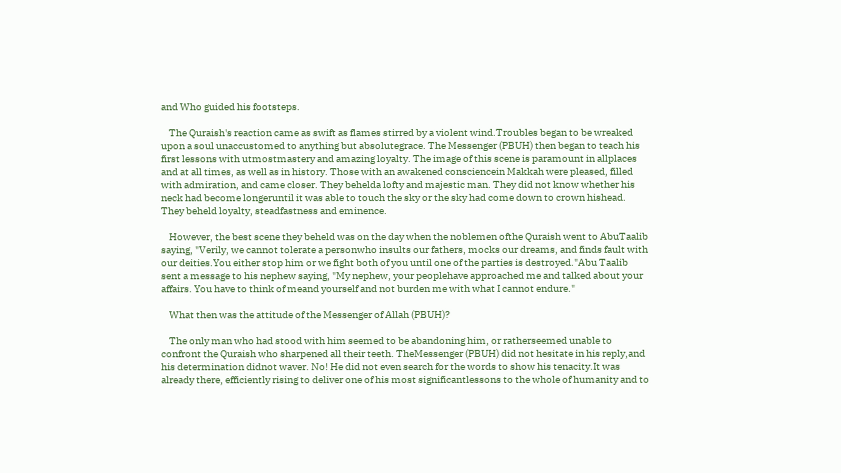and Who guided his footsteps.

    The Quraish's reaction came as swift as flames stirred by a violent wind.Troubles began to be wreaked upon a soul unaccustomed to anything but absolutegrace. The Messenger (PBUH) then began to teach his first lessons with utmostmastery and amazing loyalty. The image of this scene is paramount in allplaces and at all times, as well as in history. Those with an awakened consciencein Makkah were pleased, filled with admiration, and came closer. They behelda lofty and majestic man. They did not know whether his neck had become longeruntil it was able to touch the sky or the sky had come down to crown hishead. They beheld loyalty, steadfastness and eminence.

    However, the best scene they beheld was on the day when the noblemen ofthe Quraish went to AbuTaalib saying, "Verily, we cannot tolerate a personwho insults our fathers, mocks our dreams, and finds fault with our deities.You either stop him or we fight both of you until one of the parties is destroyed."Abu Taalib sent a message to his nephew saying, "My nephew, your peoplehave approached me and talked about your affairs. You have to think of meand yourself and not burden me with what I cannot endure."

    What then was the attitude of the Messenger of Allah (PBUH)?

    The only man who had stood with him seemed to be abandoning him, or ratherseemed unable to confront the Quraish who sharpened all their teeth. TheMessenger (PBUH) did not hesitate in his reply,and his determination didnot waver. No! He did not even search for the words to show his tenacity.It was already there, efficiently rising to deliver one of his most significantlessons to the whole of humanity and to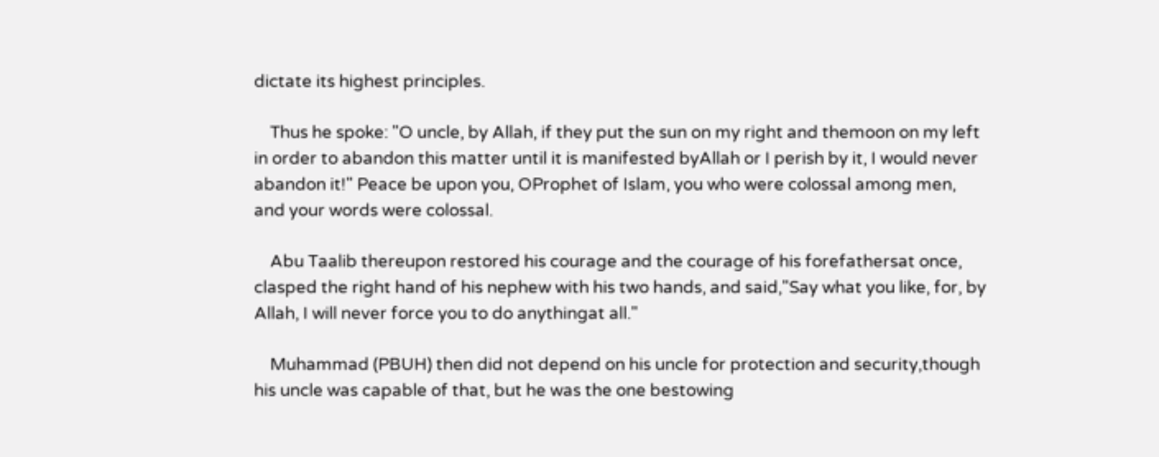dictate its highest principles.

    Thus he spoke: "O uncle, by Allah, if they put the sun on my right and themoon on my left in order to abandon this matter until it is manifested byAllah or I perish by it, I would never abandon it!" Peace be upon you, OProphet of Islam, you who were colossal among men, and your words were colossal.

    Abu Taalib thereupon restored his courage and the courage of his forefathersat once, clasped the right hand of his nephew with his two hands, and said,"Say what you like, for, by Allah, I will never force you to do anythingat all."

    Muhammad (PBUH) then did not depend on his uncle for protection and security,though his uncle was capable of that, but he was the one bestowing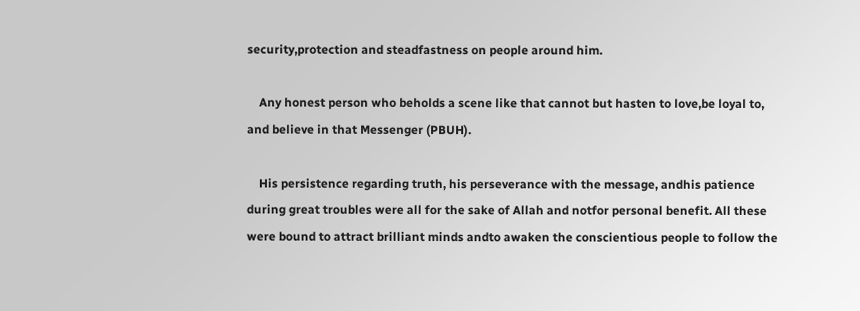security,protection and steadfastness on people around him.

    Any honest person who beholds a scene like that cannot but hasten to love,be loyal to, and believe in that Messenger (PBUH).

    His persistence regarding truth, his perseverance with the message, andhis patience during great troubles were all for the sake of Allah and notfor personal benefit. All these were bound to attract brilliant minds andto awaken the conscientious people to follow the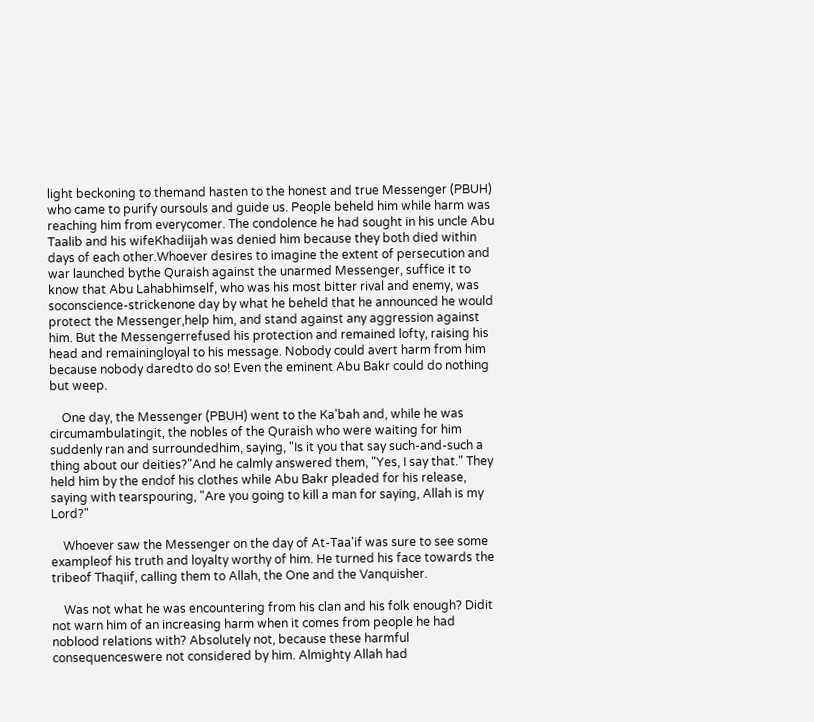light beckoning to themand hasten to the honest and true Messenger (PBUH) who came to purify oursouls and guide us. People beheld him while harm was reaching him from everycomer. The condolence he had sought in his uncle Abu Taalib and his wifeKhadiijah was denied him because they both died within days of each other.Whoever desires to imagine the extent of persecution and war launched bythe Quraish against the unarmed Messenger, suffice it to know that Abu Lahabhimself, who was his most bitter rival and enemy, was soconscience-strickenone day by what he beheld that he announced he would protect the Messenger,help him, and stand against any aggression against him. But the Messengerrefused his protection and remained lofty, raising his head and remainingloyal to his message. Nobody could avert harm from him because nobody daredto do so! Even the eminent Abu Bakr could do nothing but weep.

    One day, the Messenger (PBUH) went to the Ka'bah and, while he was circumambulatingit, the nobles of the Quraish who were waiting for him suddenly ran and surroundedhim, saying, "Is it you that say such-and-such a thing about our deities?"And he calmly answered them, "Yes, I say that." They held him by the endof his clothes while Abu Bakr pleaded for his release, saying with tearspouring, "Are you going to kill a man for saying, Allah is my Lord?"

    Whoever saw the Messenger on the day of At-Taa'if was sure to see some exampleof his truth and loyalty worthy of him. He turned his face towards the tribeof Thaqiif, calling them to Allah, the One and the Vanquisher.

    Was not what he was encountering from his clan and his folk enough? Didit not warn him of an increasing harm when it comes from people he had noblood relations with? Absolutely not, because these harmful consequenceswere not considered by him. Almighty Allah had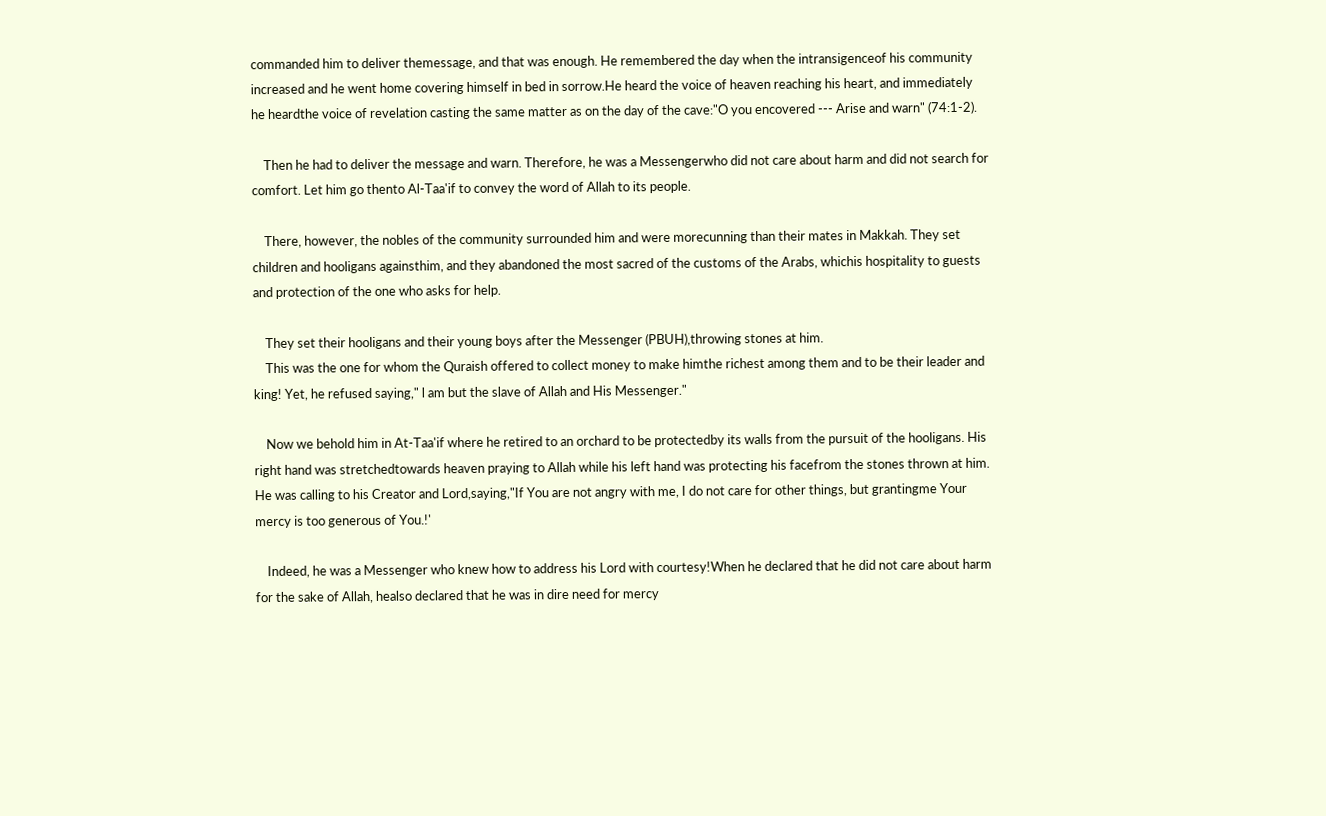commanded him to deliver themessage, and that was enough. He remembered the day when the intransigenceof his community increased and he went home covering himself in bed in sorrow.He heard the voice of heaven reaching his heart, and immediately he heardthe voice of revelation casting the same matter as on the day of the cave:"O you encovered --- Arise and warn" (74:1-2).

    Then he had to deliver the message and warn. Therefore, he was a Messengerwho did not care about harm and did not search for comfort. Let him go thento Al-Taa'if to convey the word of Allah to its people.

    There, however, the nobles of the community surrounded him and were morecunning than their mates in Makkah. They set children and hooligans againsthim, and they abandoned the most sacred of the customs of the Arabs, whichis hospitality to guests and protection of the one who asks for help.

    They set their hooligans and their young boys after the Messenger (PBUH),throwing stones at him.
    This was the one for whom the Quraish offered to collect money to make himthe richest among them and to be their leader and king! Yet, he refused saying," l am but the slave of Allah and His Messenger."

    Now we behold him in At-Taa'if where he retired to an orchard to be protectedby its walls from the pursuit of the hooligans. His right hand was stretchedtowards heaven praying to Allah while his left hand was protecting his facefrom the stones thrown at him. He was calling to his Creator and Lord,saying,"If You are not angry with me, I do not care for other things, but grantingme Your mercy is too generous of You.!'

    Indeed, he was a Messenger who knew how to address his Lord with courtesy!When he declared that he did not care about harm for the sake of Allah, healso declared that he was in dire need for mercy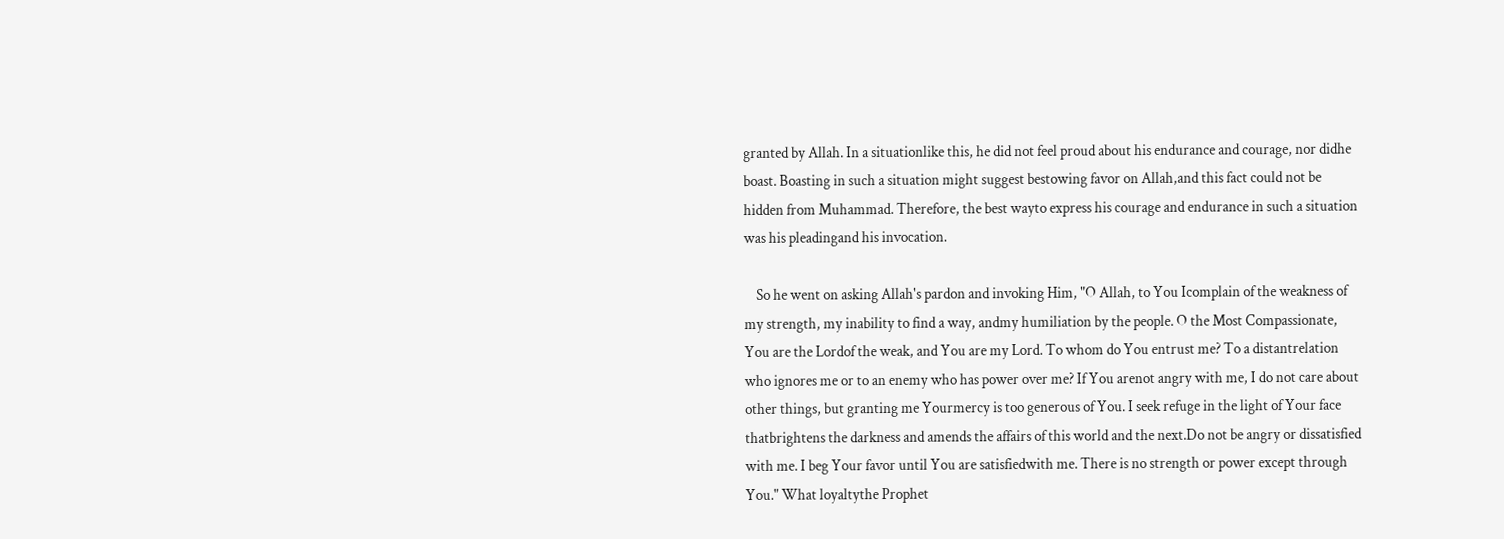granted by Allah. In a situationlike this, he did not feel proud about his endurance and courage, nor didhe boast. Boasting in such a situation might suggest bestowing favor on Allah,and this fact could not be hidden from Muhammad. Therefore, the best wayto express his courage and endurance in such a situation was his pleadingand his invocation.

    So he went on asking Allah's pardon and invoking Him, "O Allah, to You Icomplain of the weakness of my strength, my inability to find a way, andmy humiliation by the people. O the Most Compassionate, You are the Lordof the weak, and You are my Lord. To whom do You entrust me? To a distantrelation who ignores me or to an enemy who has power over me? If You arenot angry with me, I do not care about other things, but granting me Yourmercy is too generous of You. I seek refuge in the light of Your face thatbrightens the darkness and amends the affairs of this world and the next.Do not be angry or dissatisfied with me. I beg Your favor until You are satisfiedwith me. There is no strength or power except through You." What loyaltythe Prophet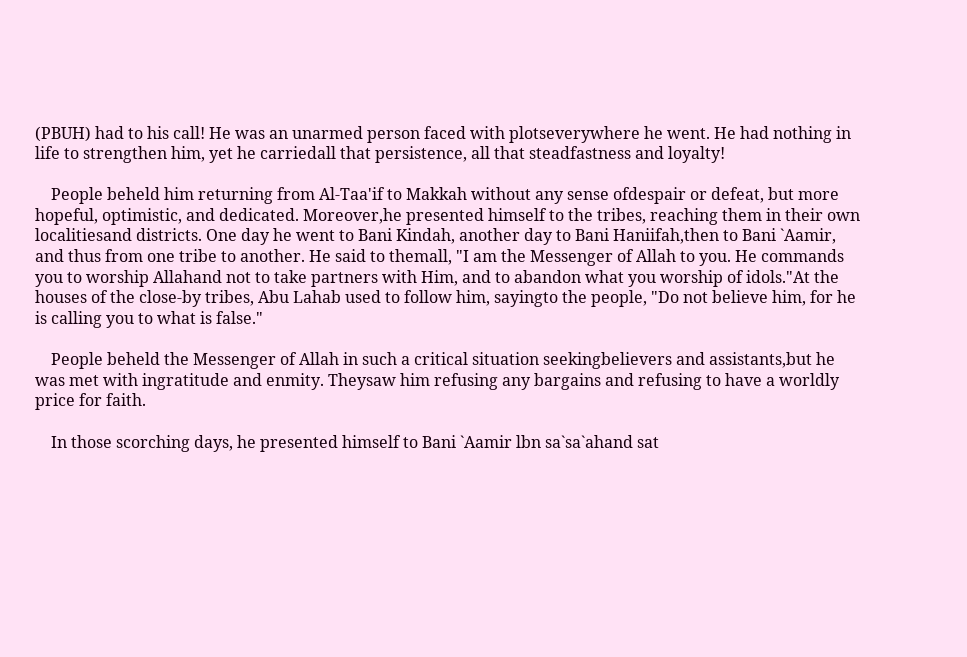(PBUH) had to his call! He was an unarmed person faced with plotseverywhere he went. He had nothing in life to strengthen him, yet he carriedall that persistence, all that steadfastness and loyalty!

    People beheld him returning from Al-Taa'if to Makkah without any sense ofdespair or defeat, but more hopeful, optimistic, and dedicated. Moreover,he presented himself to the tribes, reaching them in their own localitiesand districts. One day he went to Bani Kindah, another day to Bani Haniifah,then to Bani `Aamir, and thus from one tribe to another. He said to themall, "I am the Messenger of Allah to you. He commands you to worship Allahand not to take partners with Him, and to abandon what you worship of idols."At the houses of the close-by tribes, Abu Lahab used to follow him, sayingto the people, "Do not believe him, for he is calling you to what is false."

    People beheld the Messenger of Allah in such a critical situation seekingbelievers and assistants,but he was met with ingratitude and enmity. Theysaw him refusing any bargains and refusing to have a worldly price for faith.

    In those scorching days, he presented himself to Bani `Aamir lbn sa`sa`ahand sat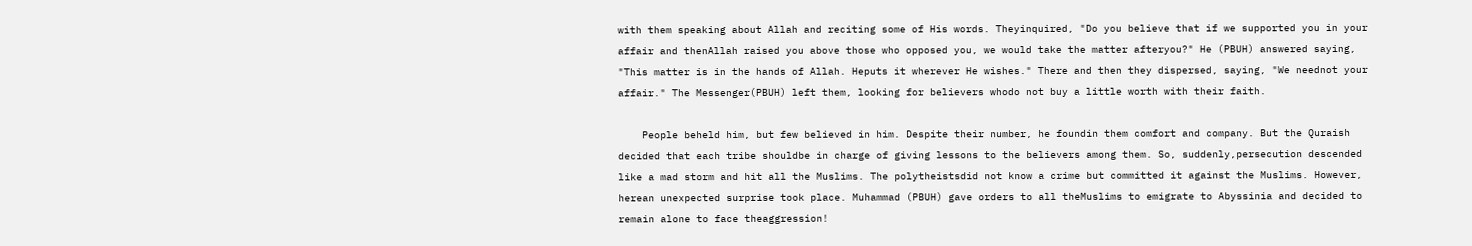with them speaking about Allah and reciting some of His words. Theyinquired, "Do you believe that if we supported you in your affair and thenAllah raised you above those who opposed you, we would take the matter afteryou?" He (PBUH) answered saying, "This matter is in the hands of Allah. Heputs it wherever He wishes." There and then they dispersed, saying, "We neednot your affair." The Messenger(PBUH) left them, looking for believers whodo not buy a little worth with their faith.

    People beheld him, but few believed in him. Despite their number, he foundin them comfort and company. But the Quraish decided that each tribe shouldbe in charge of giving lessons to the believers among them. So, suddenly,persecution descended like a mad storm and hit all the Muslims. The polytheistsdid not know a crime but committed it against the Muslims. However, herean unexpected surprise took place. Muhammad (PBUH) gave orders to all theMuslims to emigrate to Abyssinia and decided to remain alone to face theaggression!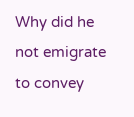Why did he not emigrate to convey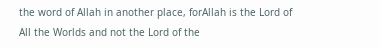the word of Allah in another place, forAllah is the Lord of All the Worlds and not the Lord of the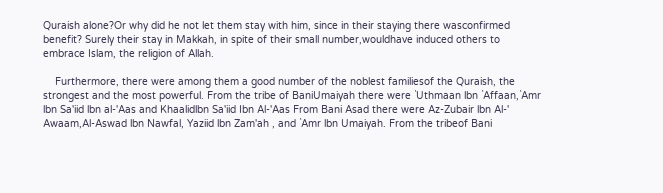Quraish alone?Or why did he not let them stay with him, since in their staying there wasconfirmed benefit? Surely their stay in Makkah, in spite of their small number,wouldhave induced others to embrace Islam, the religion of Allah.

    Furthermore, there were among them a good number of the noblest familiesof the Quraish, the strongest and the most powerful. From the tribe of BaniUmaiyah there were `Uthmaan lbn `Affaan,`Amr lbn Sa'iid lbn al-'Aas and Khaalidlbn Sa'iid Ibn Al-'Aas From Bani Asad there were Az-Zubair lbn Al-' Awaam,Al-Aswad lbn Nawfal, Yaziid lbn Zam'ah , and `Amr lbn Umaiyah. From the tribeof Bani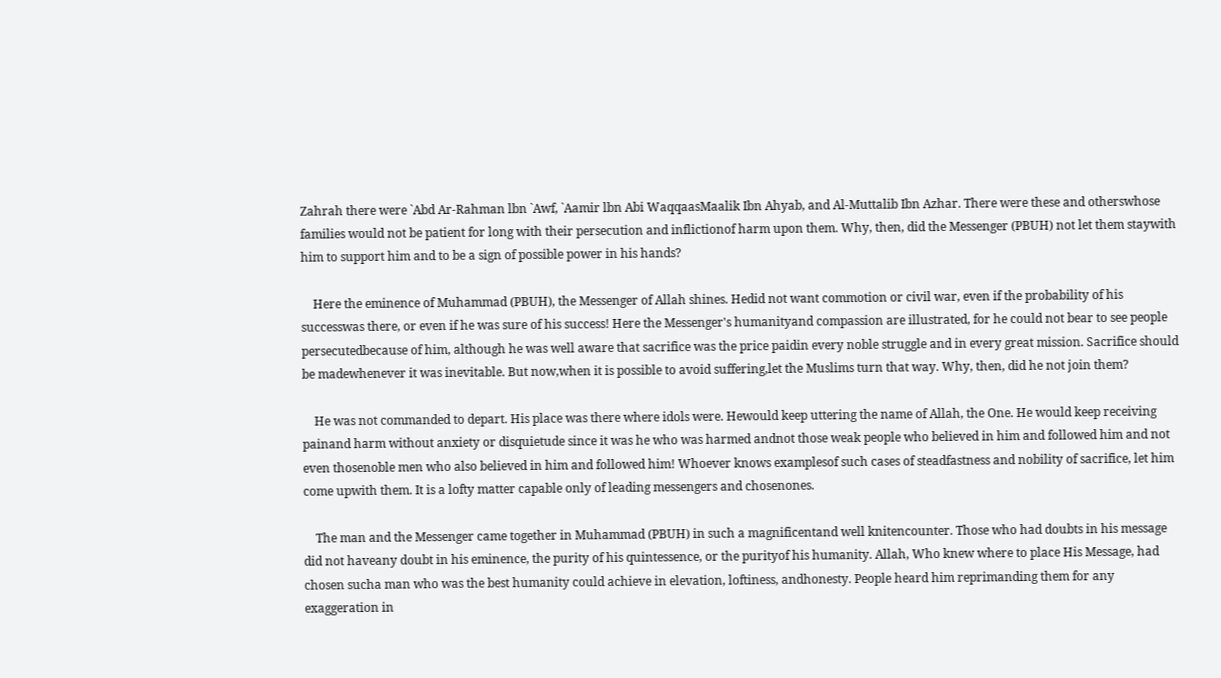Zahrah there were `Abd Ar-Rahman lbn `Awf, `Aamir lbn Abi WaqqaasMaalik Ibn Ahyab, and Al-Muttalib Ibn Azhar. There were these and otherswhose families would not be patient for long with their persecution and inflictionof harm upon them. Why, then, did the Messenger (PBUH) not let them staywith him to support him and to be a sign of possible power in his hands?

    Here the eminence of Muhammad (PBUH), the Messenger of Allah shines. Hedid not want commotion or civil war, even if the probability of his successwas there, or even if he was sure of his success! Here the Messenger's humanityand compassion are illustrated, for he could not bear to see people persecutedbecause of him, although he was well aware that sacrifice was the price paidin every noble struggle and in every great mission. Sacrifice should be madewhenever it was inevitable. But now,when it is possible to avoid suffering,let the Muslims turn that way. Why, then, did he not join them?

    He was not commanded to depart. His place was there where idols were. Hewould keep uttering the name of Allah, the One. He would keep receiving painand harm without anxiety or disquietude since it was he who was harmed andnot those weak people who believed in him and followed him and not even thosenoble men who also believed in him and followed him! Whoever knows examplesof such cases of steadfastness and nobility of sacrifice, let him come upwith them. It is a lofty matter capable only of leading messengers and chosenones.

    The man and the Messenger came together in Muhammad (PBUH) in such a magnificentand well knitencounter. Those who had doubts in his message did not haveany doubt in his eminence, the purity of his quintessence, or the purityof his humanity. Allah, Who knew where to place His Message, had chosen sucha man who was the best humanity could achieve in elevation, loftiness, andhonesty. People heard him reprimanding them for any exaggeration in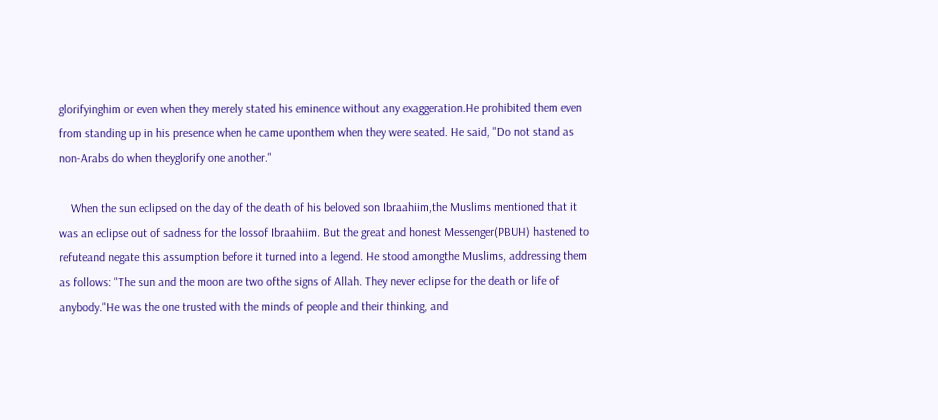glorifyinghim or even when they merely stated his eminence without any exaggeration.He prohibited them even from standing up in his presence when he came uponthem when they were seated. He said, "Do not stand as non-Arabs do when theyglorify one another."

    When the sun eclipsed on the day of the death of his beloved son Ibraahiim,the Muslims mentioned that it was an eclipse out of sadness for the lossof Ibraahiim. But the great and honest Messenger(PBUH) hastened to refuteand negate this assumption before it turned into a legend. He stood amongthe Muslims, addressing them as follows: "The sun and the moon are two ofthe signs of Allah. They never eclipse for the death or life of anybody."He was the one trusted with the minds of people and their thinking, and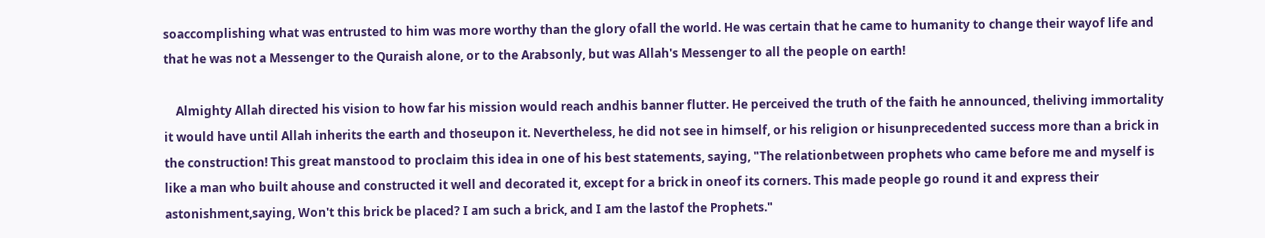soaccomplishing what was entrusted to him was more worthy than the glory ofall the world. He was certain that he came to humanity to change their wayof life and that he was not a Messenger to the Quraish alone, or to the Arabsonly, but was Allah's Messenger to all the people on earth!

    Almighty Allah directed his vision to how far his mission would reach andhis banner flutter. He perceived the truth of the faith he announced, theliving immortality it would have until Allah inherits the earth and thoseupon it. Nevertheless, he did not see in himself, or his religion or hisunprecedented success more than a brick in the construction! This great manstood to proclaim this idea in one of his best statements, saying, "The relationbetween prophets who came before me and myself is like a man who built ahouse and constructed it well and decorated it, except for a brick in oneof its corners. This made people go round it and express their astonishment,saying, Won't this brick be placed? I am such a brick, and I am the lastof the Prophets."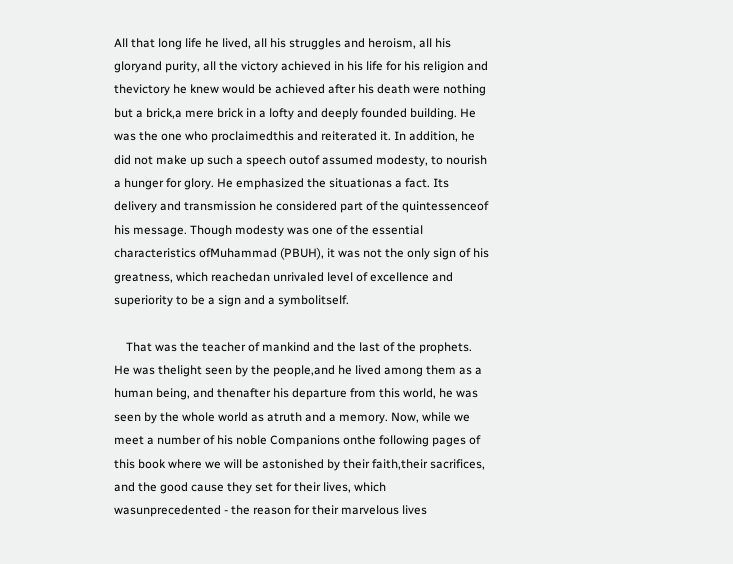All that long life he lived, all his struggles and heroism, all his gloryand purity, all the victory achieved in his life for his religion and thevictory he knew would be achieved after his death were nothing but a brick,a mere brick in a lofty and deeply founded building. He was the one who proclaimedthis and reiterated it. In addition, he did not make up such a speech outof assumed modesty, to nourish a hunger for glory. He emphasized the situationas a fact. Its delivery and transmission he considered part of the quintessenceof his message. Though modesty was one of the essential characteristics ofMuhammad (PBUH), it was not the only sign of his greatness, which reachedan unrivaled level of excellence and superiority to be a sign and a symbolitself.

    That was the teacher of mankind and the last of the prophets. He was thelight seen by the people,and he lived among them as a human being, and thenafter his departure from this world, he was seen by the whole world as atruth and a memory. Now, while we meet a number of his noble Companions onthe following pages of this book where we will be astonished by their faith,their sacrifices, and the good cause they set for their lives, which wasunprecedented - the reason for their marvelous lives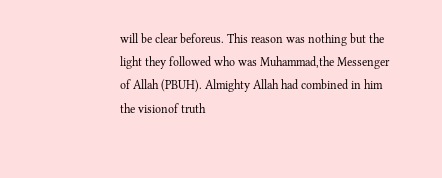will be clear beforeus. This reason was nothing but the light they followed who was Muhammad,the Messenger of Allah (PBUH). Almighty Allah had combined in him the visionof truth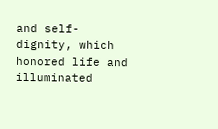and self-dignity, which honored life and illuminated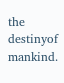the destinyof mankind.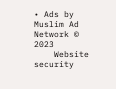• Ads by Muslim Ad Network © 2023
    Website security